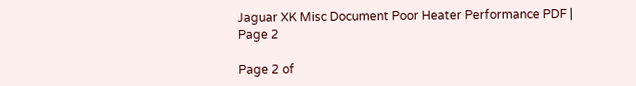Jaguar XK Misc Document Poor Heater Performance PDF | Page 2

Page 2 of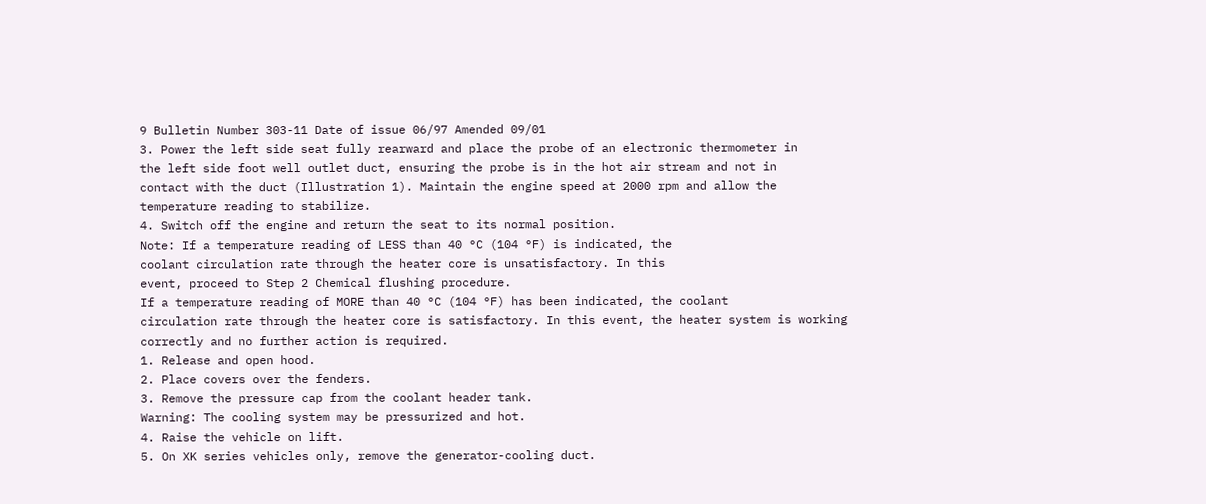9 Bulletin Number 303-11 Date of issue 06/97 Amended 09/01
3. Power the left side seat fully rearward and place the probe of an electronic thermometer in
the left side foot well outlet duct, ensuring the probe is in the hot air stream and not in
contact with the duct (Illustration 1). Maintain the engine speed at 2000 rpm and allow the
temperature reading to stabilize.
4. Switch off the engine and return the seat to its normal position.
Note: If a temperature reading of LESS than 40 °C (104 °F) is indicated, the
coolant circulation rate through the heater core is unsatisfactory. In this
event, proceed to Step 2 Chemical flushing procedure.
If a temperature reading of MORE than 40 °C (104 °F) has been indicated, the coolant
circulation rate through the heater core is satisfactory. In this event, the heater system is working
correctly and no further action is required.
1. Release and open hood.
2. Place covers over the fenders.
3. Remove the pressure cap from the coolant header tank.
Warning: The cooling system may be pressurized and hot.
4. Raise the vehicle on lift.
5. On XK series vehicles only, remove the generator-cooling duct.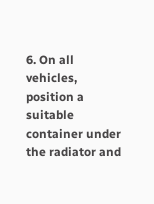6. On all vehicles, position a suitable container under the radiator and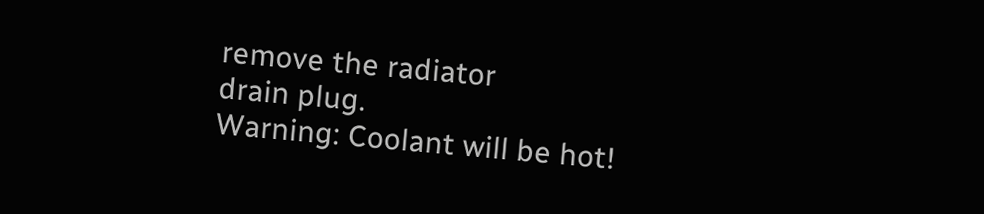remove the radiator
drain plug.
Warning: Coolant will be hot!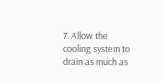7. Allow the cooling system to drain as much as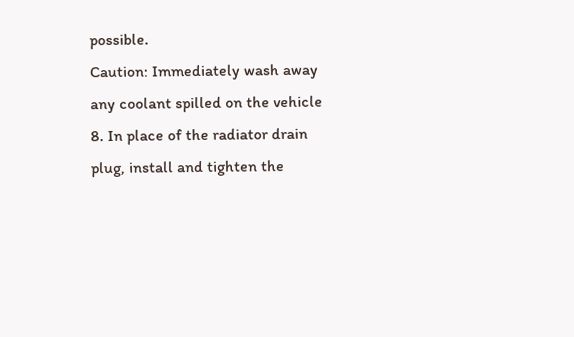possible.
Caution: Immediately wash away any coolant spilled on the vehicle
8. In place of the radiator drain plug, install and tighten the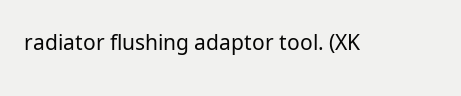radiator flushing adaptor tool. (XK